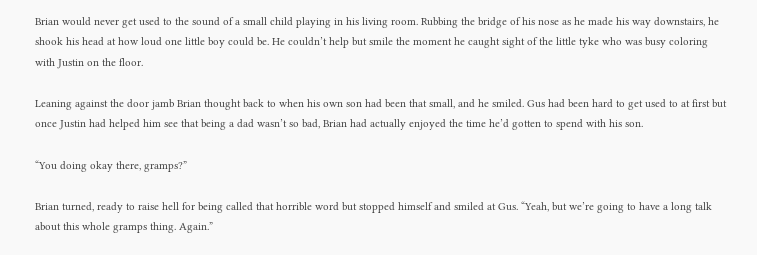Brian would never get used to the sound of a small child playing in his living room. Rubbing the bridge of his nose as he made his way downstairs, he shook his head at how loud one little boy could be. He couldn’t help but smile the moment he caught sight of the little tyke who was busy coloring with Justin on the floor.

Leaning against the door jamb Brian thought back to when his own son had been that small, and he smiled. Gus had been hard to get used to at first but once Justin had helped him see that being a dad wasn’t so bad, Brian had actually enjoyed the time he’d gotten to spend with his son.

“You doing okay there, gramps?”

Brian turned, ready to raise hell for being called that horrible word but stopped himself and smiled at Gus. “Yeah, but we’re going to have a long talk about this whole gramps thing. Again.”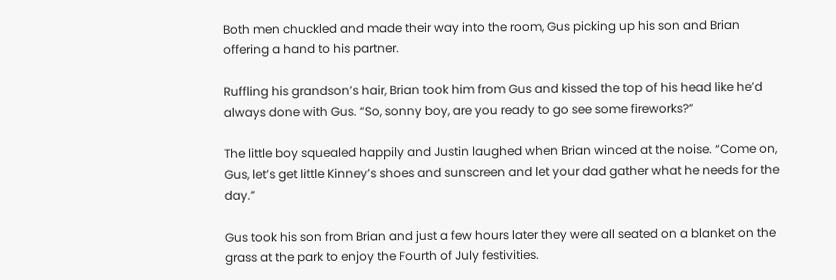Both men chuckled and made their way into the room, Gus picking up his son and Brian offering a hand to his partner.

Ruffling his grandson’s hair, Brian took him from Gus and kissed the top of his head like he’d always done with Gus. “So, sonny boy, are you ready to go see some fireworks?”

The little boy squealed happily and Justin laughed when Brian winced at the noise. “Come on, Gus, let’s get little Kinney’s shoes and sunscreen and let your dad gather what he needs for the day.”

Gus took his son from Brian and just a few hours later they were all seated on a blanket on the grass at the park to enjoy the Fourth of July festivities.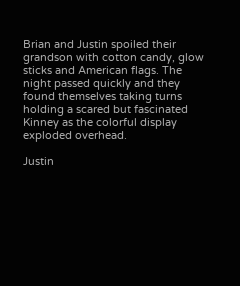Brian and Justin spoiled their grandson with cotton candy, glow sticks and American flags. The night passed quickly and they found themselves taking turns holding a scared but fascinated Kinney as the colorful display exploded overhead.

Justin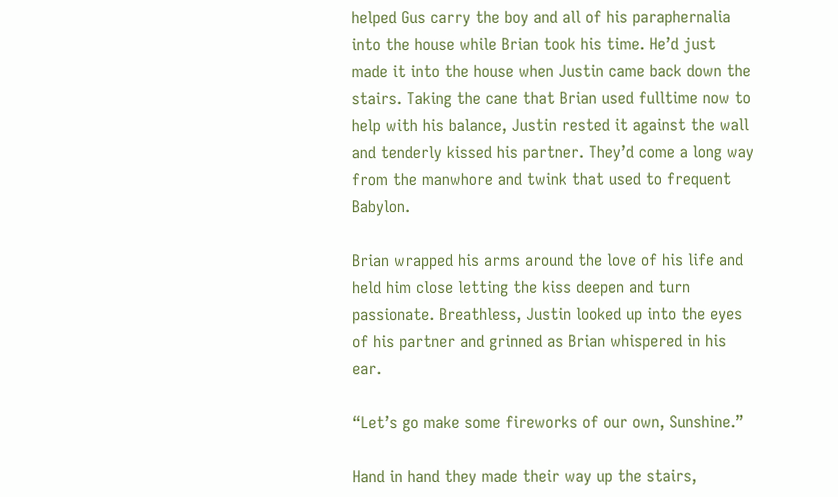helped Gus carry the boy and all of his paraphernalia into the house while Brian took his time. He’d just made it into the house when Justin came back down the stairs. Taking the cane that Brian used fulltime now to help with his balance, Justin rested it against the wall and tenderly kissed his partner. They’d come a long way from the manwhore and twink that used to frequent Babylon.

Brian wrapped his arms around the love of his life and held him close letting the kiss deepen and turn passionate. Breathless, Justin looked up into the eyes of his partner and grinned as Brian whispered in his ear.

“Let’s go make some fireworks of our own, Sunshine.”

Hand in hand they made their way up the stairs,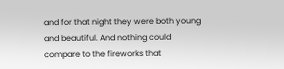and for that night they were both young and beautiful. And nothing could compare to the fireworks that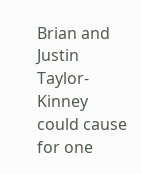Brian and Justin Taylor-Kinney could cause for one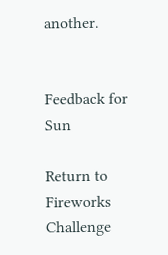another.


Feedback for Sun

Return to Fireworks Challenge